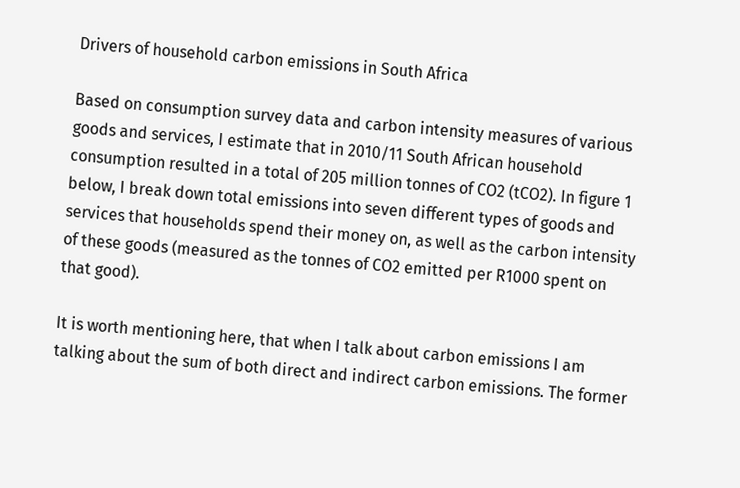Drivers of household carbon emissions in South Africa

Based on consumption survey data and carbon intensity measures of various goods and services, I estimate that in 2010/11 South African household consumption resulted in a total of 205 million tonnes of CO2 (tCO2). In figure 1 below, I break down total emissions into seven different types of goods and services that households spend their money on, as well as the carbon intensity of these goods (measured as the tonnes of CO2 emitted per R1000 spent on that good).

It is worth mentioning here, that when I talk about carbon emissions I am talking about the sum of both direct and indirect carbon emissions. The former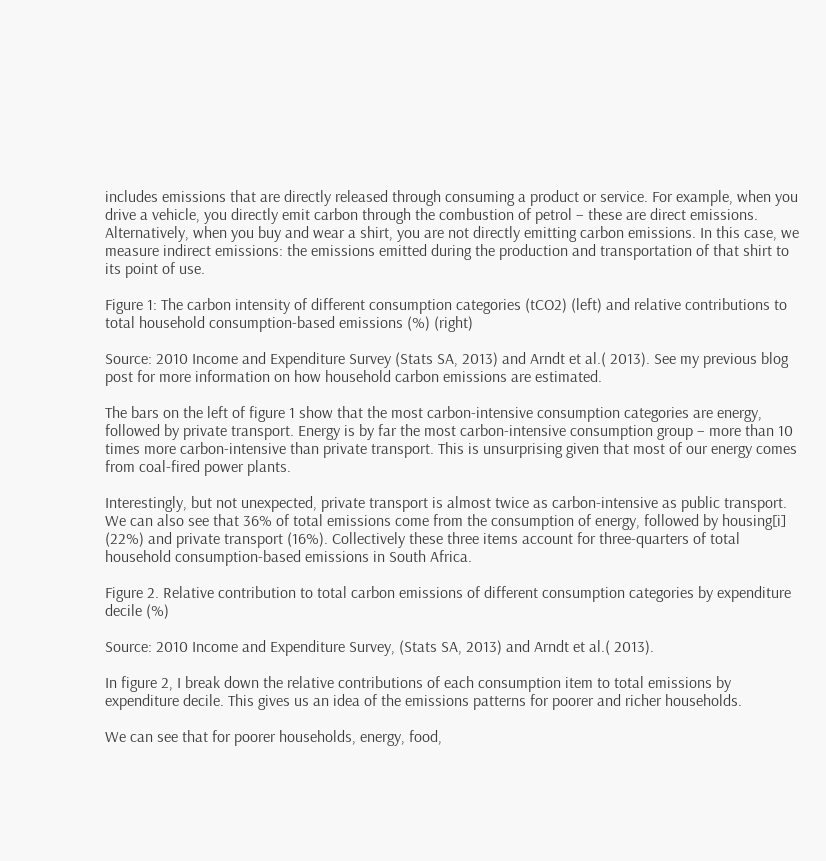includes emissions that are directly released through consuming a product or service. For example, when you drive a vehicle, you directly emit carbon through the combustion of petrol – these are direct emissions. Alternatively, when you buy and wear a shirt, you are not directly emitting carbon emissions. In this case, we measure indirect emissions: the emissions emitted during the production and transportation of that shirt to its point of use.

Figure 1: The carbon intensity of different consumption categories (tCO2) (left) and relative contributions to total household consumption-based emissions (%) (right)

Source: 2010 Income and Expenditure Survey (Stats SA, 2013) and Arndt et al.( 2013). See my previous blog post for more information on how household carbon emissions are estimated.

The bars on the left of figure 1 show that the most carbon-intensive consumption categories are energy, followed by private transport. Energy is by far the most carbon-intensive consumption group – more than 10 times more carbon-intensive than private transport. This is unsurprising given that most of our energy comes from coal-fired power plants.

Interestingly, but not unexpected, private transport is almost twice as carbon-intensive as public transport. We can also see that 36% of total emissions come from the consumption of energy, followed by housing[i] (22%) and private transport (16%). Collectively these three items account for three-quarters of total household consumption-based emissions in South Africa.

Figure 2. Relative contribution to total carbon emissions of different consumption categories by expenditure decile (%)

Source: 2010 Income and Expenditure Survey, (Stats SA, 2013) and Arndt et al.( 2013).

In figure 2, I break down the relative contributions of each consumption item to total emissions by expenditure decile. This gives us an idea of the emissions patterns for poorer and richer households.

We can see that for poorer households, energy, food,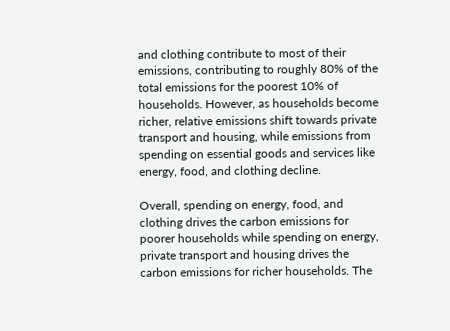and clothing contribute to most of their emissions, contributing to roughly 80% of the total emissions for the poorest 10% of households. However, as households become richer, relative emissions shift towards private transport and housing, while emissions from spending on essential goods and services like energy, food, and clothing decline.

Overall, spending on energy, food, and clothing drives the carbon emissions for poorer households while spending on energy, private transport and housing drives the carbon emissions for richer households. The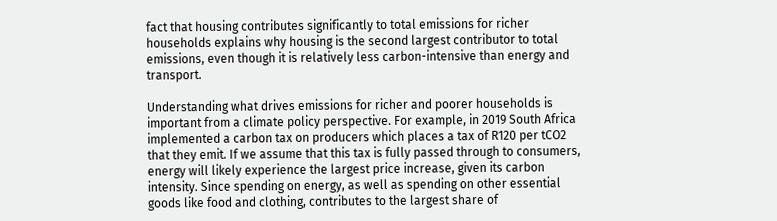fact that housing contributes significantly to total emissions for richer households explains why housing is the second largest contributor to total emissions, even though it is relatively less carbon-intensive than energy and transport.

Understanding what drives emissions for richer and poorer households is important from a climate policy perspective. For example, in 2019 South Africa implemented a carbon tax on producers which places a tax of R120 per tCO2 that they emit. If we assume that this tax is fully passed through to consumers, energy will likely experience the largest price increase, given its carbon intensity. Since spending on energy, as well as spending on other essential goods like food and clothing, contributes to the largest share of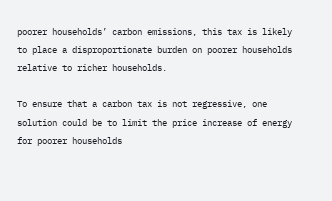poorer households’ carbon emissions, this tax is likely to place a disproportionate burden on poorer households relative to richer households.

To ensure that a carbon tax is not regressive, one solution could be to limit the price increase of energy for poorer households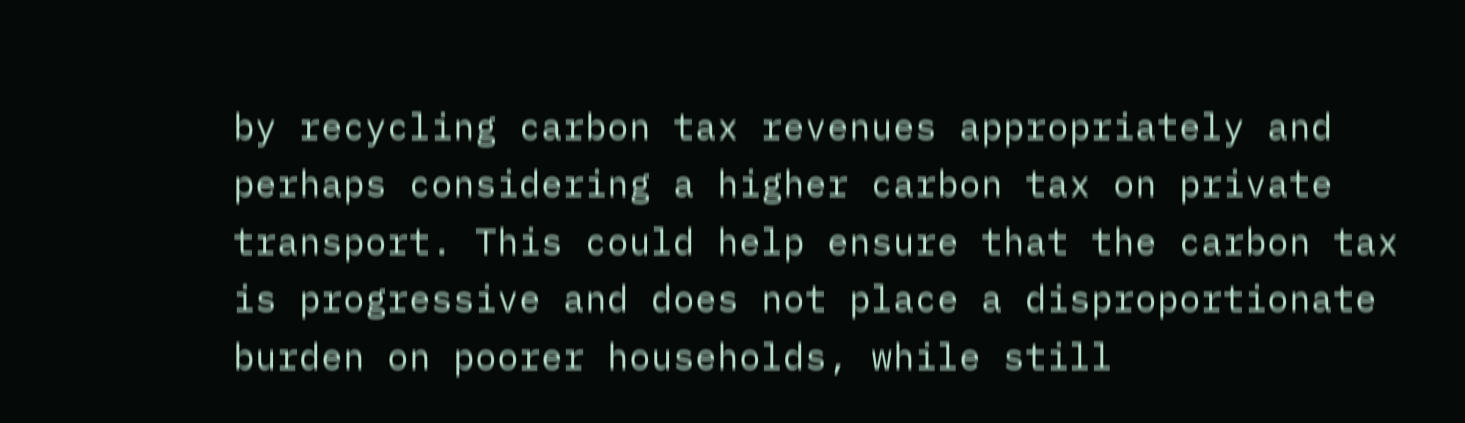by recycling carbon tax revenues appropriately and perhaps considering a higher carbon tax on private transport. This could help ensure that the carbon tax is progressive and does not place a disproportionate burden on poorer households, while still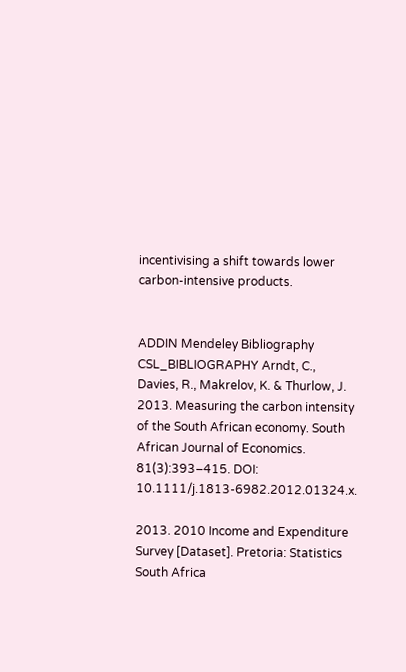incentivising a shift towards lower carbon-intensive products.


ADDIN Mendeley Bibliography CSL_BIBLIOGRAPHY Arndt, C., Davies, R., Makrelov, K. & Thurlow, J. 2013. Measuring the carbon intensity of the South African economy. South African Journal of Economics. 81(3):393–415. DOI: 10.1111/j.1813-6982.2012.01324.x.

2013. 2010 Income and Expenditure Survey [Dataset]. Pretoria: Statistics South Africa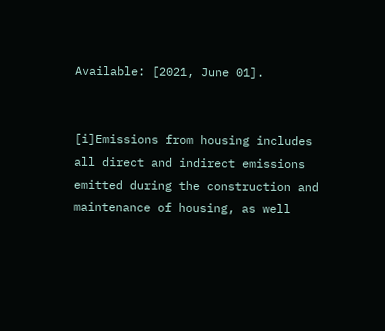Available: [2021, June 01].


[i]Emissions from housing includes all direct and indirect emissions emitted during the construction and maintenance of housing, as well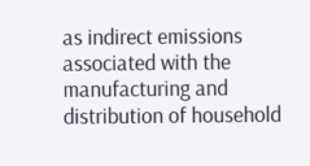as indirect emissions associated with the manufacturing and distribution of household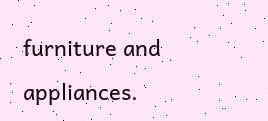furniture and appliances.